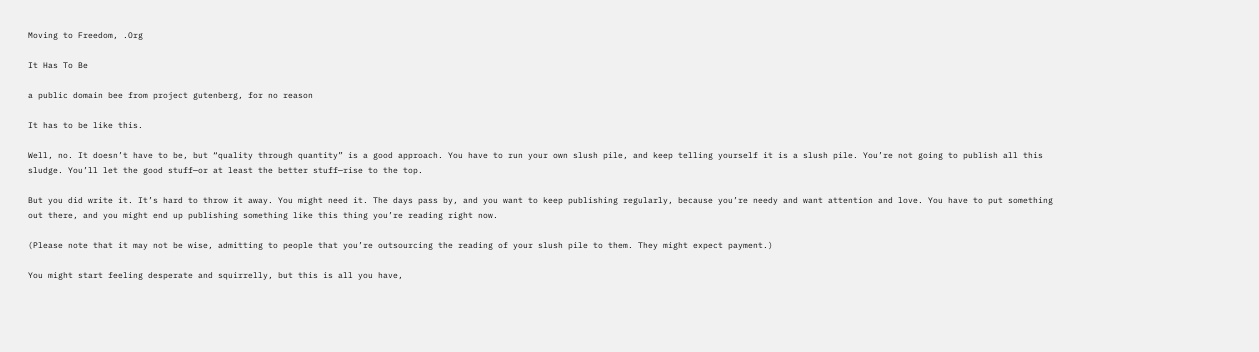Moving to Freedom, .Org

It Has To Be

a public domain bee from project gutenberg, for no reason

It has to be like this.

Well, no. It doesn’t have to be, but “quality through quantity” is a good approach. You have to run your own slush pile, and keep telling yourself it is a slush pile. You’re not going to publish all this sludge. You’ll let the good stuff—or at least the better stuff—rise to the top.

But you did write it. It’s hard to throw it away. You might need it. The days pass by, and you want to keep publishing regularly, because you’re needy and want attention and love. You have to put something out there, and you might end up publishing something like this thing you’re reading right now.

(Please note that it may not be wise, admitting to people that you’re outsourcing the reading of your slush pile to them. They might expect payment.)

You might start feeling desperate and squirrelly, but this is all you have,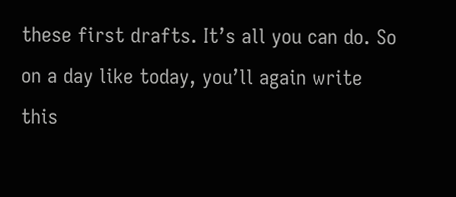these first drafts. It’s all you can do. So on a day like today, you’ll again write this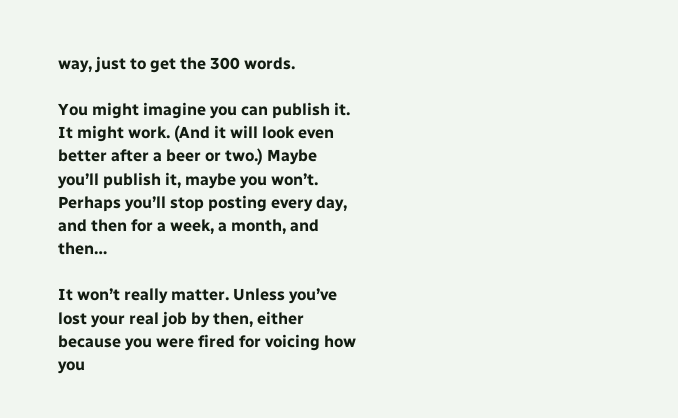way, just to get the 300 words.

You might imagine you can publish it. It might work. (And it will look even better after a beer or two.) Maybe you’ll publish it, maybe you won’t. Perhaps you’ll stop posting every day, and then for a week, a month, and then…

It won’t really matter. Unless you’ve lost your real job by then, either because you were fired for voicing how you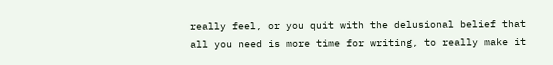really feel, or you quit with the delusional belief that all you need is more time for writing, to really make it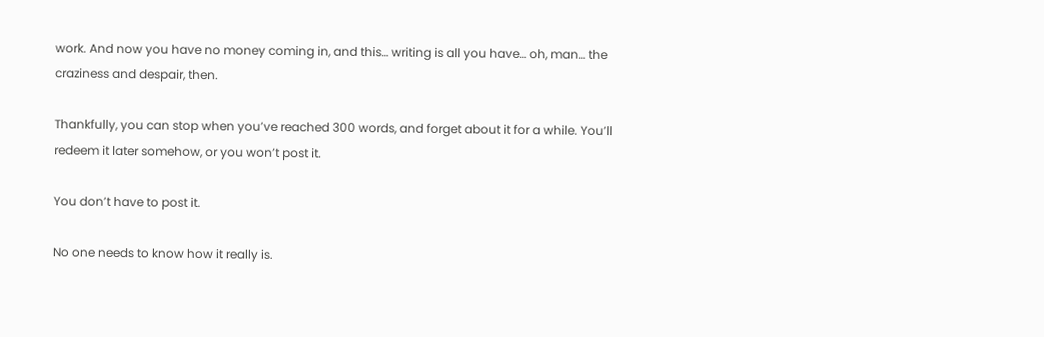work. And now you have no money coming in, and this… writing is all you have… oh, man… the craziness and despair, then.

Thankfully, you can stop when you’ve reached 300 words, and forget about it for a while. You’ll redeem it later somehow, or you won’t post it.

You don’t have to post it.

No one needs to know how it really is.